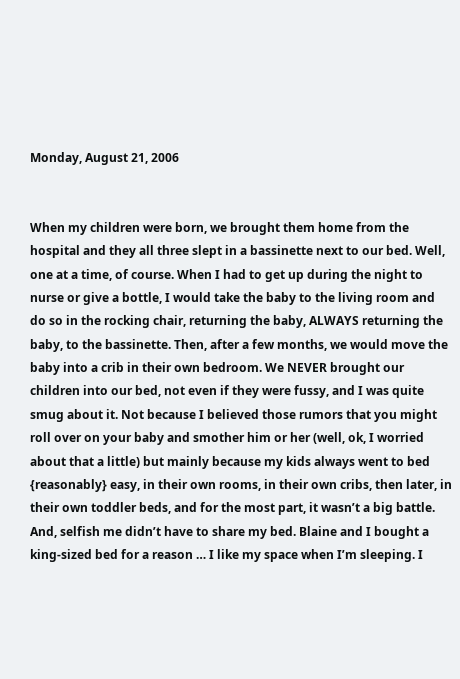Monday, August 21, 2006


When my children were born, we brought them home from the hospital and they all three slept in a bassinette next to our bed. Well, one at a time, of course. When I had to get up during the night to nurse or give a bottle, I would take the baby to the living room and do so in the rocking chair, returning the baby, ALWAYS returning the baby, to the bassinette. Then, after a few months, we would move the baby into a crib in their own bedroom. We NEVER brought our children into our bed, not even if they were fussy, and I was quite smug about it. Not because I believed those rumors that you might roll over on your baby and smother him or her (well, ok, I worried about that a little) but mainly because my kids always went to bed {reasonably} easy, in their own rooms, in their own cribs, then later, in their own toddler beds, and for the most part, it wasn’t a big battle. And, selfish me didn’t have to share my bed. Blaine and I bought a king-sized bed for a reason … I like my space when I’m sleeping. I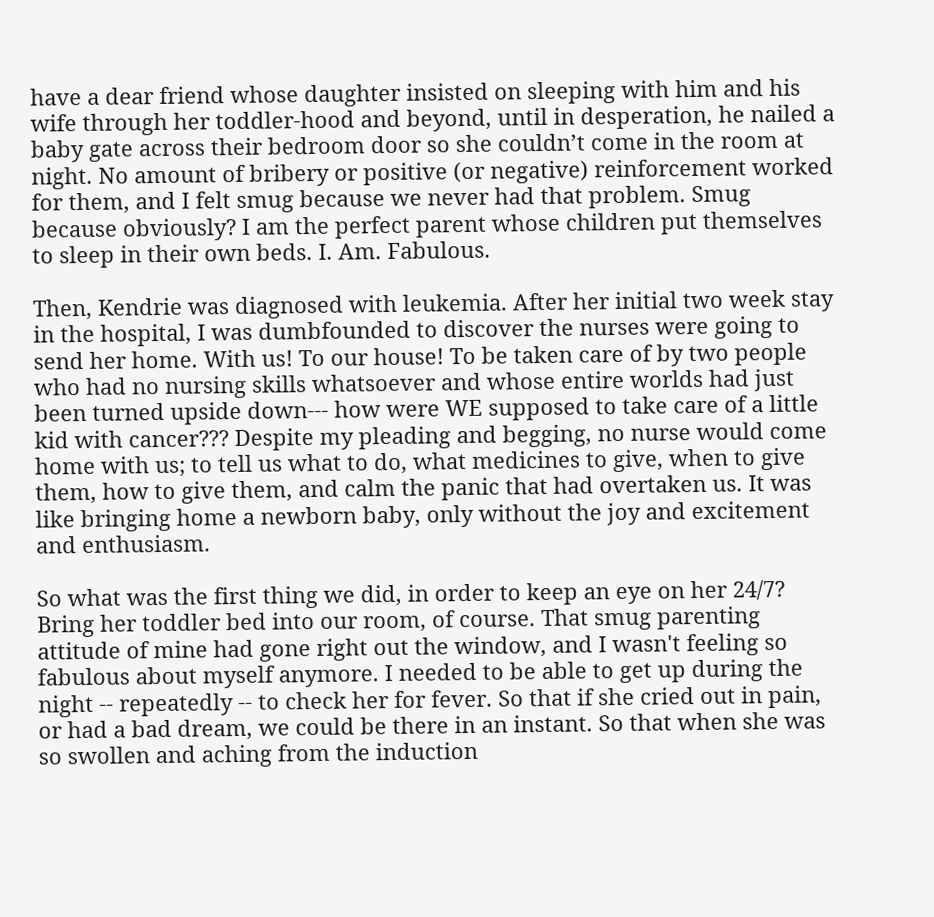have a dear friend whose daughter insisted on sleeping with him and his wife through her toddler-hood and beyond, until in desperation, he nailed a baby gate across their bedroom door so she couldn’t come in the room at night. No amount of bribery or positive (or negative) reinforcement worked for them, and I felt smug because we never had that problem. Smug because obviously? I am the perfect parent whose children put themselves to sleep in their own beds. I. Am. Fabulous.

Then, Kendrie was diagnosed with leukemia. After her initial two week stay in the hospital, I was dumbfounded to discover the nurses were going to send her home. With us! To our house! To be taken care of by two people who had no nursing skills whatsoever and whose entire worlds had just been turned upside down--- how were WE supposed to take care of a little kid with cancer??? Despite my pleading and begging, no nurse would come home with us; to tell us what to do, what medicines to give, when to give them, how to give them, and calm the panic that had overtaken us. It was like bringing home a newborn baby, only without the joy and excitement and enthusiasm.

So what was the first thing we did, in order to keep an eye on her 24/7? Bring her toddler bed into our room, of course. That smug parenting attitude of mine had gone right out the window, and I wasn't feeling so fabulous about myself anymore. I needed to be able to get up during the night -- repeatedly -- to check her for fever. So that if she cried out in pain, or had a bad dream, we could be there in an instant. So that when she was so swollen and aching from the induction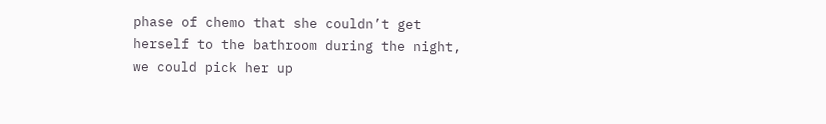phase of chemo that she couldn’t get herself to the bathroom during the night, we could pick her up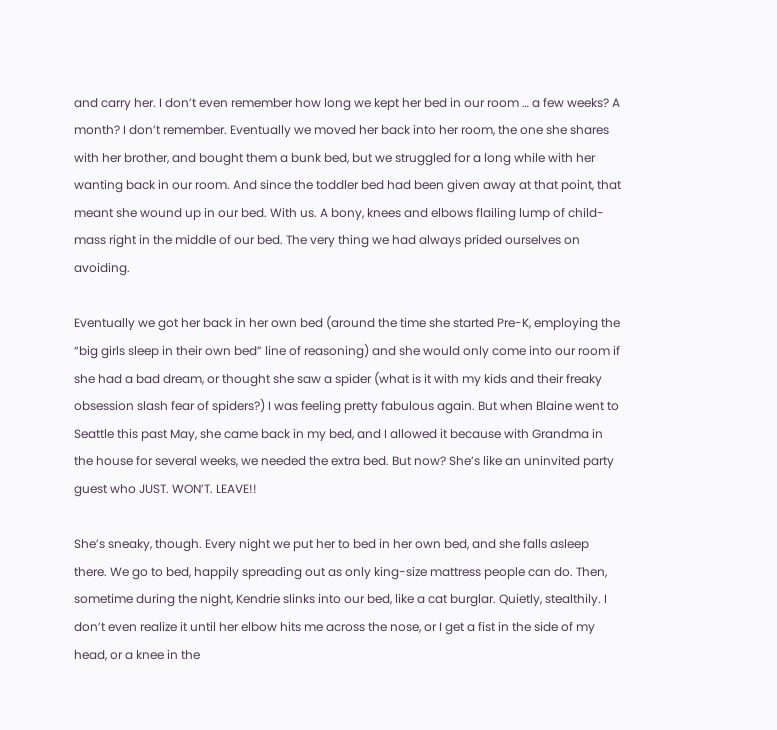and carry her. I don’t even remember how long we kept her bed in our room … a few weeks? A month? I don’t remember. Eventually we moved her back into her room, the one she shares with her brother, and bought them a bunk bed, but we struggled for a long while with her wanting back in our room. And since the toddler bed had been given away at that point, that meant she wound up in our bed. With us. A bony, knees and elbows flailing lump of child-mass right in the middle of our bed. The very thing we had always prided ourselves on avoiding.

Eventually we got her back in her own bed (around the time she started Pre-K, employing the “big girls sleep in their own bed” line of reasoning) and she would only come into our room if she had a bad dream, or thought she saw a spider (what is it with my kids and their freaky obsession slash fear of spiders?) I was feeling pretty fabulous again. But when Blaine went to Seattle this past May, she came back in my bed, and I allowed it because with Grandma in the house for several weeks, we needed the extra bed. But now? She’s like an uninvited party guest who JUST. WON’T. LEAVE!!

She’s sneaky, though. Every night we put her to bed in her own bed, and she falls asleep there. We go to bed, happily spreading out as only king-size mattress people can do. Then, sometime during the night, Kendrie slinks into our bed, like a cat burglar. Quietly, stealthily. I don’t even realize it until her elbow hits me across the nose, or I get a fist in the side of my head, or a knee in the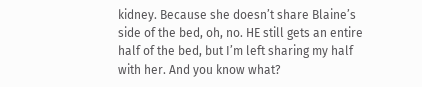kidney. Because she doesn’t share Blaine’s side of the bed, oh, no. HE still gets an entire half of the bed, but I’m left sharing my half with her. And you know what?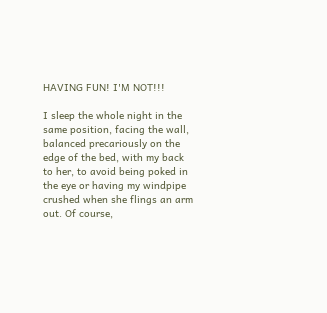HAVING FUN! I'M NOT!!!

I sleep the whole night in the same position, facing the wall, balanced precariously on the edge of the bed, with my back to her, to avoid being poked in the eye or having my windpipe crushed when she flings an arm out. Of course,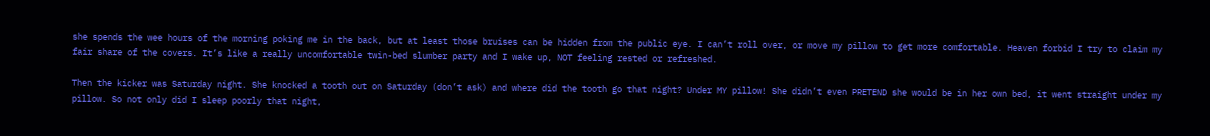she spends the wee hours of the morning poking me in the back, but at least those bruises can be hidden from the public eye. I can’t roll over, or move my pillow to get more comfortable. Heaven forbid I try to claim my fair share of the covers. It’s like a really uncomfortable twin-bed slumber party and I wake up, NOT feeling rested or refreshed.

Then the kicker was Saturday night. She knocked a tooth out on Saturday (don’t ask) and where did the tooth go that night? Under MY pillow! She didn’t even PRETEND she would be in her own bed, it went straight under my pillow. So not only did I sleep poorly that night,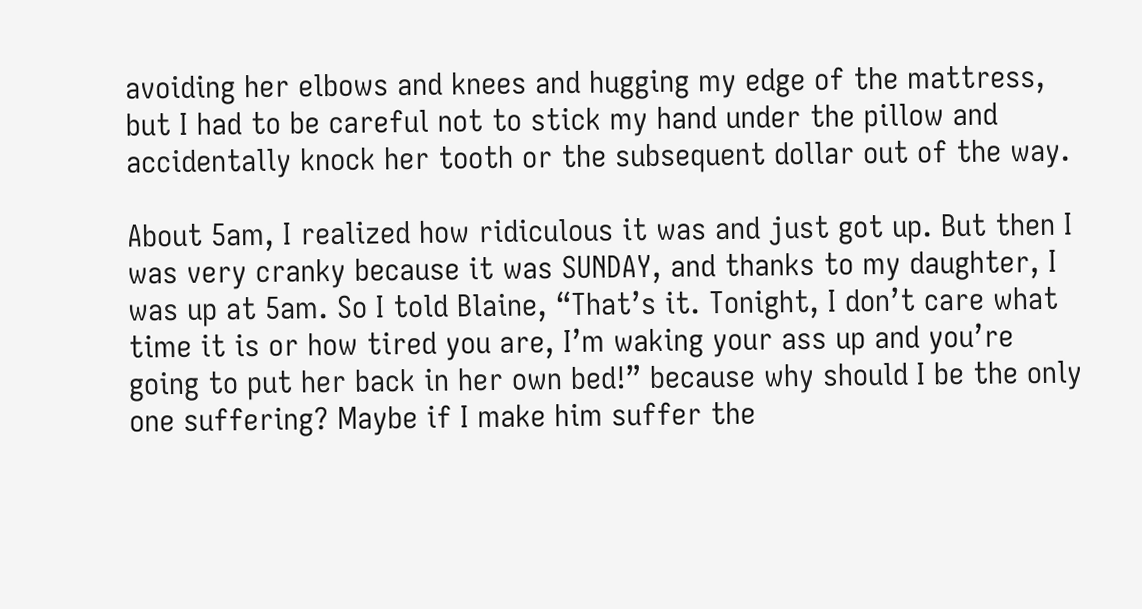avoiding her elbows and knees and hugging my edge of the mattress, but I had to be careful not to stick my hand under the pillow and accidentally knock her tooth or the subsequent dollar out of the way.

About 5am, I realized how ridiculous it was and just got up. But then I was very cranky because it was SUNDAY, and thanks to my daughter, I was up at 5am. So I told Blaine, “That’s it. Tonight, I don’t care what time it is or how tired you are, I’m waking your ass up and you’re going to put her back in her own bed!” because why should I be the only one suffering? Maybe if I make him suffer the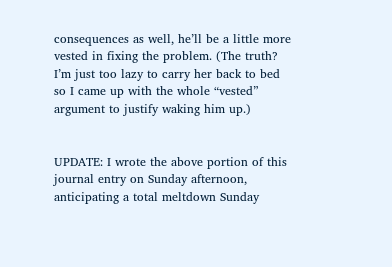consequences as well, he’ll be a little more vested in fixing the problem. (The truth? I’m just too lazy to carry her back to bed so I came up with the whole “vested” argument to justify waking him up.)


UPDATE: I wrote the above portion of this journal entry on Sunday afternoon, anticipating a total meltdown Sunday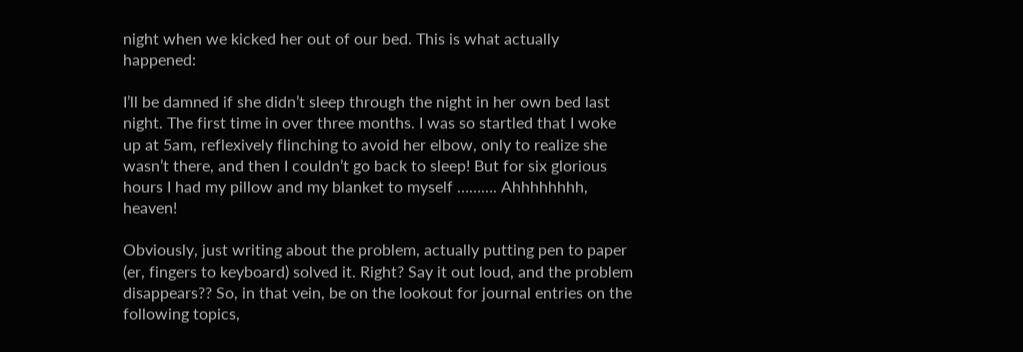night when we kicked her out of our bed. This is what actually happened:

I’ll be damned if she didn’t sleep through the night in her own bed last night. The first time in over three months. I was so startled that I woke up at 5am, reflexively flinching to avoid her elbow, only to realize she wasn’t there, and then I couldn’t go back to sleep! But for six glorious hours I had my pillow and my blanket to myself ………. Ahhhhhhhh, heaven!

Obviously, just writing about the problem, actually putting pen to paper (er, fingers to keyboard) solved it. Right? Say it out loud, and the problem disappears?? So, in that vein, be on the lookout for journal entries on the following topics,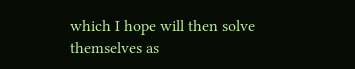which I hope will then solve themselves as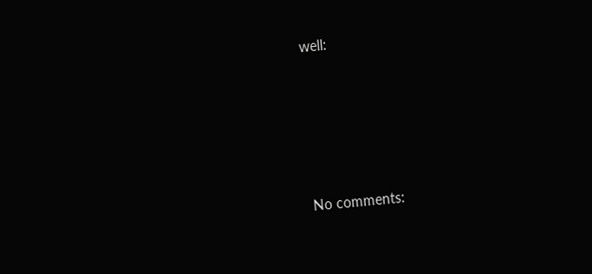well:





No comments: